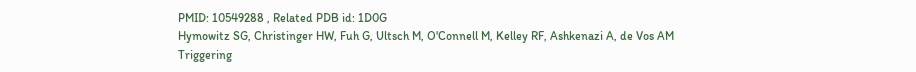PMID: 10549288 , Related PDB id: 1D0G
Hymowitz SG, Christinger HW, Fuh G, Ultsch M, O'Connell M, Kelley RF, Ashkenazi A, de Vos AM
Triggering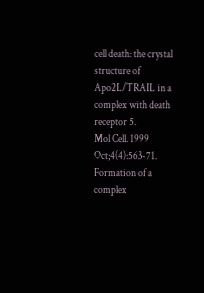cell death: the crystal structure of Apo2L/TRAIL in a complex with death receptor 5.
Mol Cell. 1999 Oct;4(4):563-71.
Formation of a complex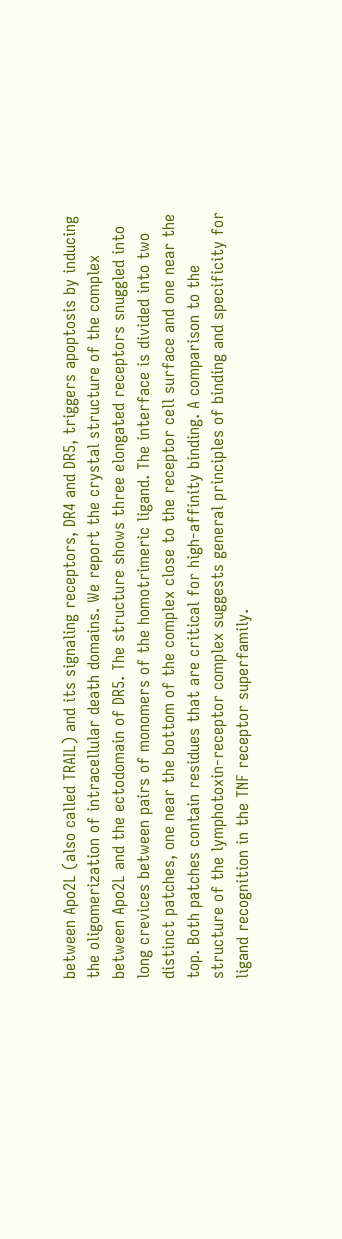between Apo2L (also called TRAIL) and its signaling receptors, DR4 and DR5, triggers apoptosis by inducing the oligomerization of intracellular death domains. We report the crystal structure of the complex between Apo2L and the ectodomain of DR5. The structure shows three elongated receptors snuggled into long crevices between pairs of monomers of the homotrimeric ligand. The interface is divided into two distinct patches, one near the bottom of the complex close to the receptor cell surface and one near the top. Both patches contain residues that are critical for high-affinity binding. A comparison to the structure of the lymphotoxin-receptor complex suggests general principles of binding and specificity for ligand recognition in the TNF receptor superfamily.